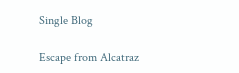Single Blog

Escape from Alcatraz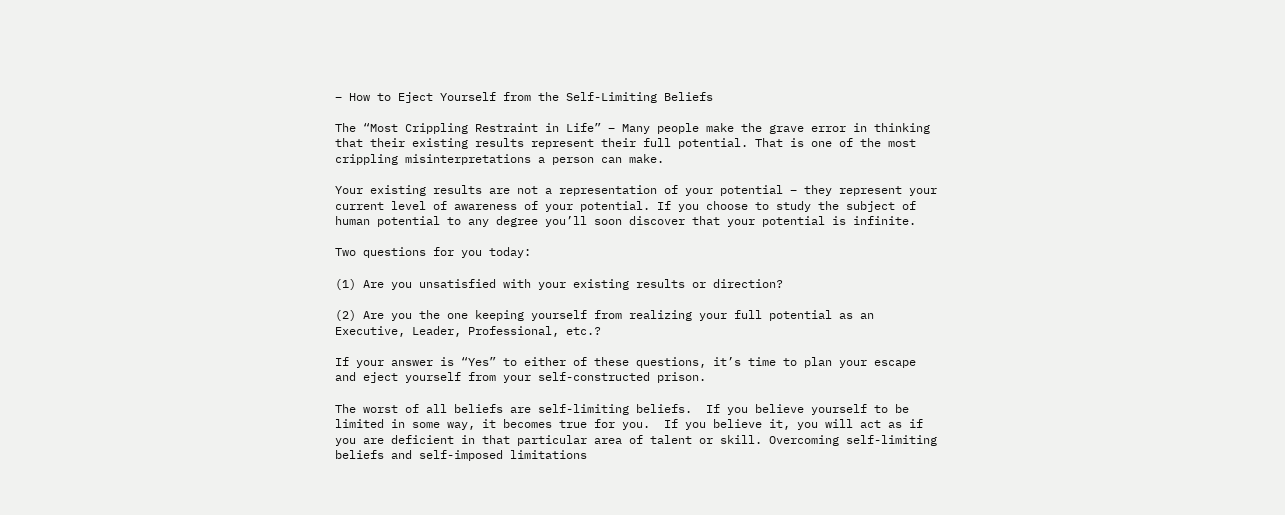– How to Eject Yourself from the Self-Limiting Beliefs

The “Most Crippling Restraint in Life” – Many people make the grave error in thinking that their existing results represent their full potential. That is one of the most crippling misinterpretations a person can make.

Your existing results are not a representation of your potential – they represent your current level of awareness of your potential. If you choose to study the subject of human potential to any degree you’ll soon discover that your potential is infinite.

Two questions for you today:

(1) Are you unsatisfied with your existing results or direction?

(2) Are you the one keeping yourself from realizing your full potential as an Executive, Leader, Professional, etc.?

If your answer is “Yes” to either of these questions, it’s time to plan your escape and eject yourself from your self-constructed prison.

The worst of all beliefs are self-limiting beliefs.  If you believe yourself to be limited in some way, it becomes true for you.  If you believe it, you will act as if you are deficient in that particular area of talent or skill. Overcoming self-limiting beliefs and self-imposed limitations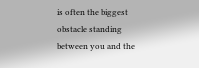is often the biggest obstacle standing between you and the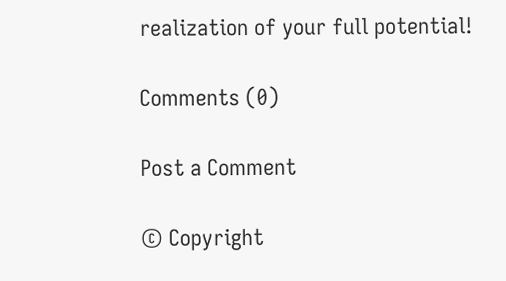realization of your full potential!

Comments (0)

Post a Comment

© Copyright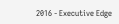2016 - Executive Edge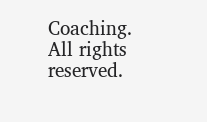Coaching. All rights reserved.